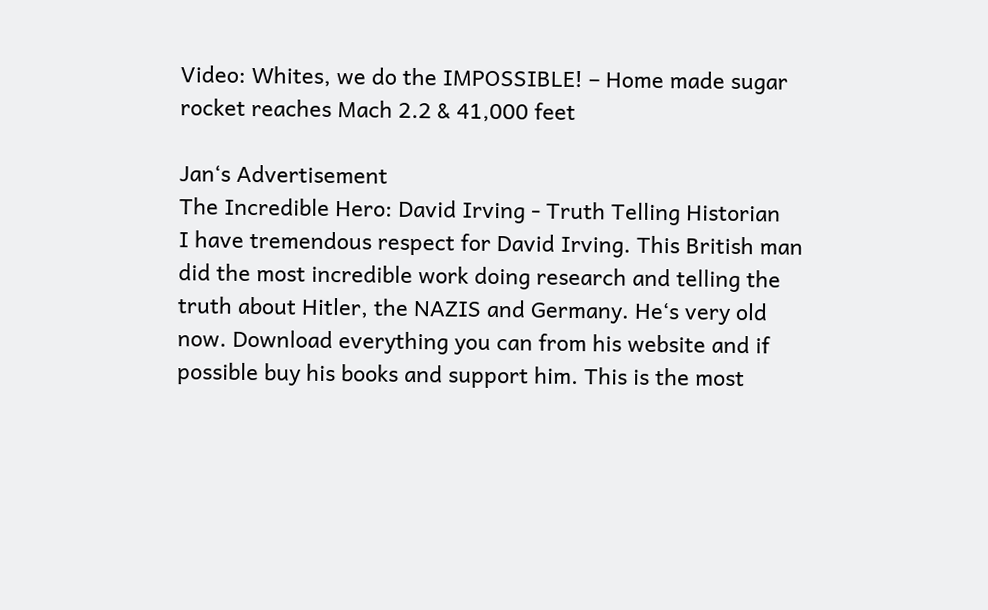Video: Whites, we do the IMPOSSIBLE! – Home made sugar rocket reaches Mach 2.2 & 41,000 feet

Jan‘s Advertisement
The Incredible Hero: David Irving - Truth Telling Historian
I have tremendous respect for David Irving. This British man did the most incredible work doing research and telling the truth about Hitler, the NAZIS and Germany. He‘s very old now. Download everything you can from his website and if possible buy his books and support him. This is the most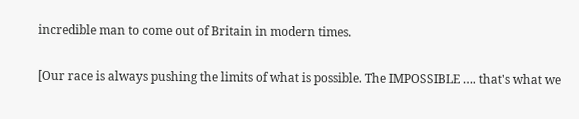incredible man to come out of Britain in modern times.

[Our race is always pushing the limits of what is possible. The IMPOSSIBLE …. that's what we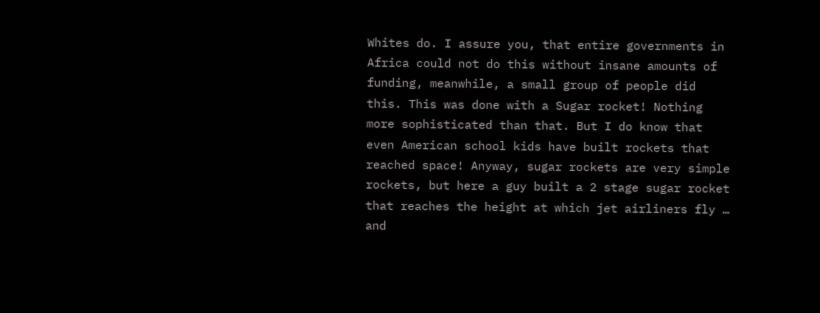Whites do. I assure you, that entire governments in Africa could not do this without insane amounts of funding, meanwhile, a small group of people did this. This was done with a Sugar rocket! Nothing more sophisticated than that. But I do know that even American school kids have built rockets that reached space! Anyway, sugar rockets are very simple rockets, but here a guy built a 2 stage sugar rocket that reaches the height at which jet airliners fly … and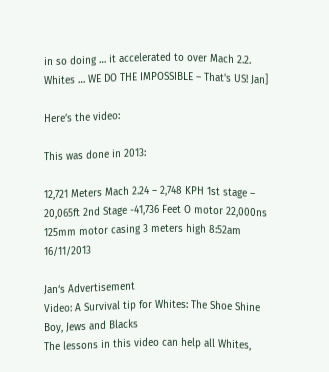in so doing … it accelerated to over Mach 2.2. Whites … WE DO THE IMPOSSIBLE – That's US! Jan]

Here’s the video:

This was done in 2013:

12,721 Meters Mach 2.24 – 2,748 KPH 1st stage – 20,065ft 2nd Stage -41,736 Feet O motor 22,000ns 125mm motor casing 3 meters high 8:52am 16/11/2013

Jan‘s Advertisement
Video: A Survival tip for Whites: The Shoe Shine Boy, Jews and Blacks
The lessons in this video can help all Whites,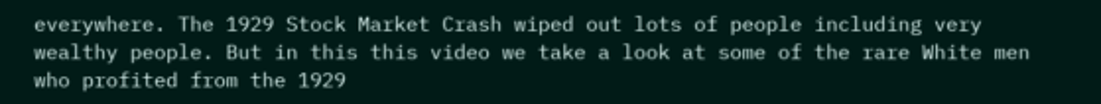everywhere. The 1929 Stock Market Crash wiped out lots of people including very wealthy people. But in this this video we take a look at some of the rare White men who profited from the 1929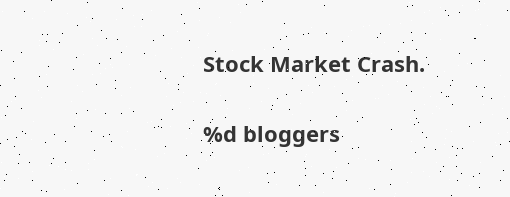Stock Market Crash.

%d bloggers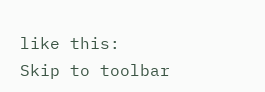like this:
Skip to toolbar